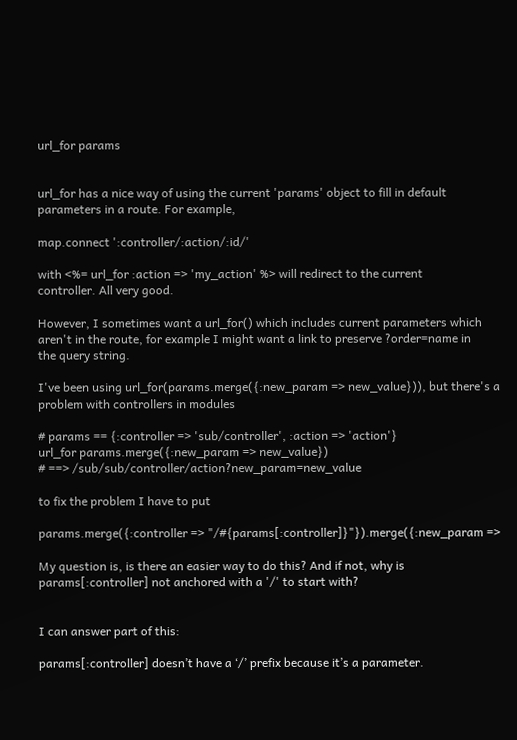url_for params


url_for has a nice way of using the current 'params' object to fill in default
parameters in a route. For example,

map.connect ':controller/:action/:id/'

with <%= url_for :action => 'my_action' %> will redirect to the current
controller. All very good.

However, I sometimes want a url_for() which includes current parameters which
aren't in the route, for example I might want a link to preserve ?order=name in
the query string.

I've been using url_for(params.merge({:new_param => new_value})), but there's a
problem with controllers in modules

# params == {:controller => 'sub/controller', :action => 'action'}
url_for params.merge({:new_param => new_value})
# ==> /sub/sub/controller/action?new_param=new_value

to fix the problem I have to put

params.merge({:controller => "/#{params[:controller]}"}).merge({:new_param =>

My question is, is there an easier way to do this? And if not, why is
params[:controller] not anchored with a '/' to start with?


I can answer part of this:

params[:controller] doesn’t have a ‘/’ prefix because it’s a parameter.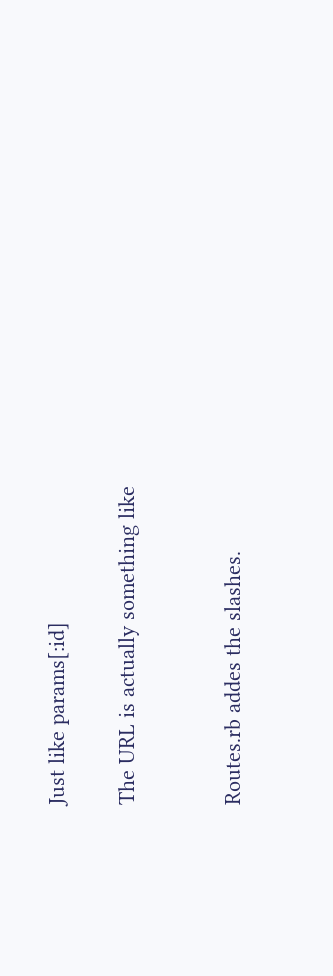Just like params[:id]

The URL is actually something like


Routes.rb addes the slashes.